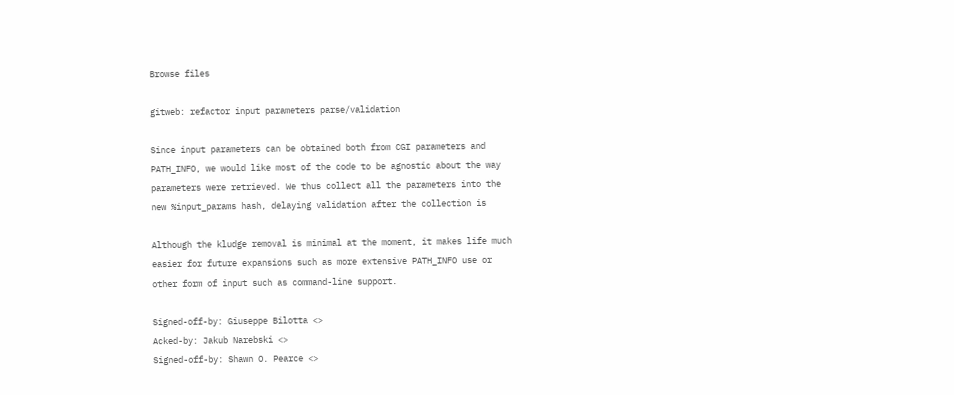Browse files

gitweb: refactor input parameters parse/validation

Since input parameters can be obtained both from CGI parameters and
PATH_INFO, we would like most of the code to be agnostic about the way
parameters were retrieved. We thus collect all the parameters into the
new %input_params hash, delaying validation after the collection is

Although the kludge removal is minimal at the moment, it makes life much
easier for future expansions such as more extensive PATH_INFO use or
other form of input such as command-line support.

Signed-off-by: Giuseppe Bilotta <>
Acked-by: Jakub Narebski <>
Signed-off-by: Shawn O. Pearce <>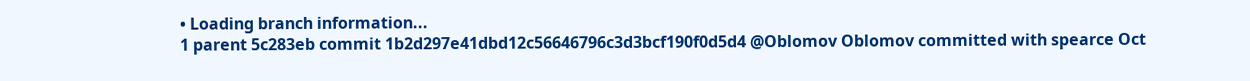• Loading branch information...
1 parent 5c283eb commit 1b2d297e41dbd12c56646796c3d3bcf190f0d5d4 @Oblomov Oblomov committed with spearce Oct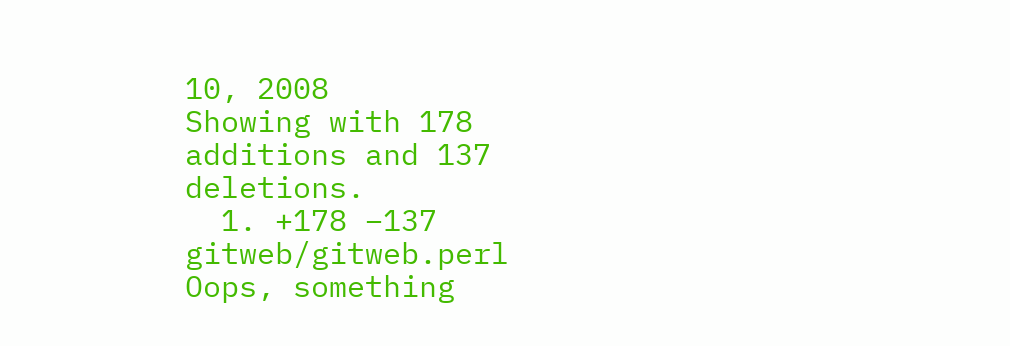10, 2008
Showing with 178 additions and 137 deletions.
  1. +178 −137 gitweb/gitweb.perl
Oops, something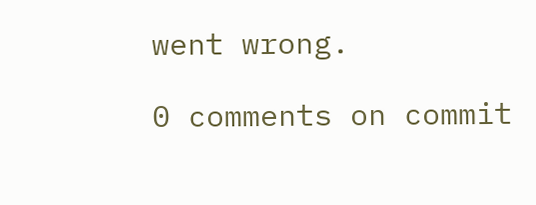went wrong.

0 comments on commit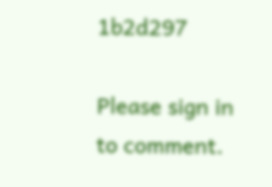1b2d297

Please sign in to comment.